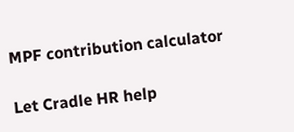MPF contribution calculator

Let Cradle HR help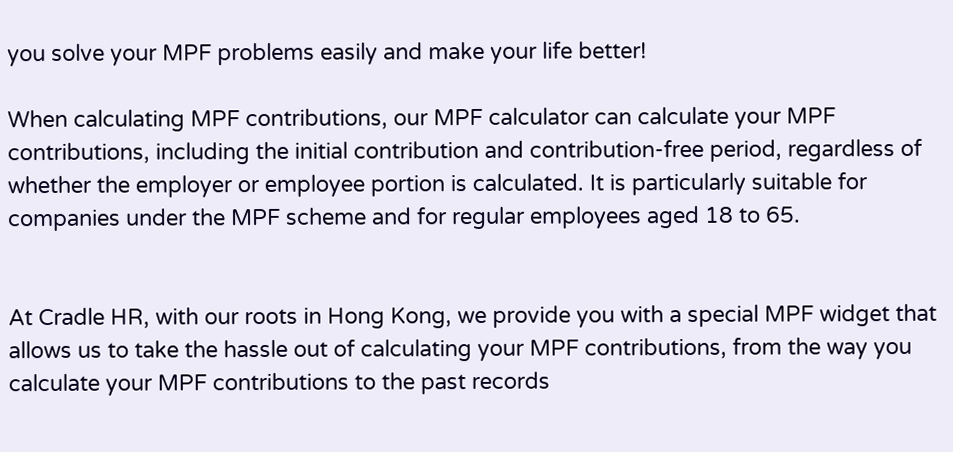you solve your MPF problems easily and make your life better!

When calculating MPF contributions, our MPF calculator can calculate your MPF contributions, including the initial contribution and contribution-free period, regardless of whether the employer or employee portion is calculated. It is particularly suitable for companies under the MPF scheme and for regular employees aged 18 to 65.


At Cradle HR, with our roots in Hong Kong, we provide you with a special MPF widget that allows us to take the hassle out of calculating your MPF contributions, from the way you calculate your MPF contributions to the past records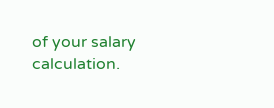of your salary calculation.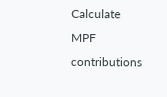Calculate MPF contributions